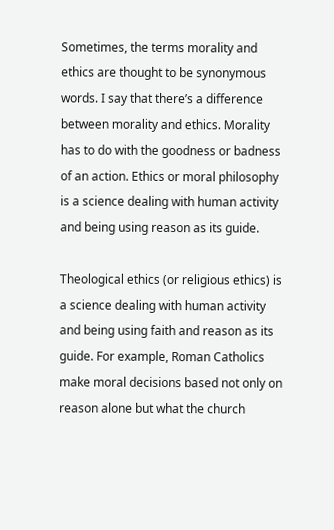Sometimes, the terms morality and ethics are thought to be synonymous words. I say that there’s a difference between morality and ethics. Morality has to do with the goodness or badness of an action. Ethics or moral philosophy is a science dealing with human activity and being using reason as its guide.

Theological ethics (or religious ethics) is a science dealing with human activity and being using faith and reason as its guide. For example, Roman Catholics make moral decisions based not only on reason alone but what the church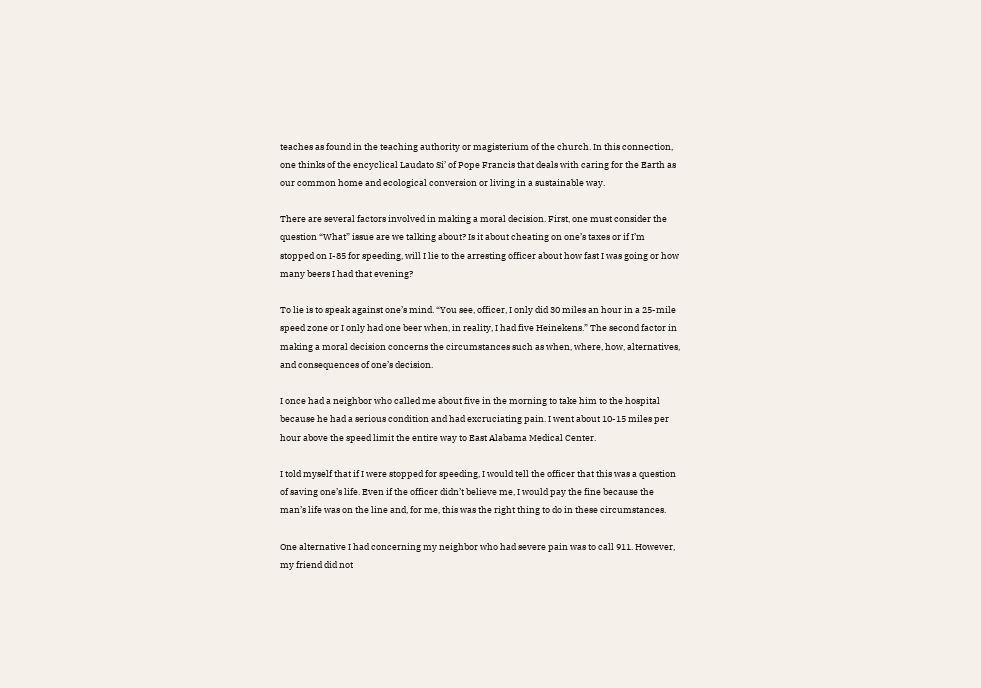teaches as found in the teaching authority or magisterium of the church. In this connection, one thinks of the encyclical Laudato Si’ of Pope Francis that deals with caring for the Earth as our common home and ecological conversion or living in a sustainable way.

There are several factors involved in making a moral decision. First, one must consider the question “What” issue are we talking about? Is it about cheating on one’s taxes or if I’m stopped on I-85 for speeding, will I lie to the arresting officer about how fast I was going or how many beers I had that evening?

To lie is to speak against one’s mind. “You see, officer, I only did 30 miles an hour in a 25-mile speed zone or I only had one beer when, in reality, I had five Heinekens.” The second factor in making a moral decision concerns the circumstances such as when, where, how, alternatives, and consequences of one’s decision.

I once had a neighbor who called me about five in the morning to take him to the hospital because he had a serious condition and had excruciating pain. I went about 10-15 miles per hour above the speed limit the entire way to East Alabama Medical Center.

I told myself that if I were stopped for speeding, I would tell the officer that this was a question of saving one’s life. Even if the officer didn’t believe me, I would pay the fine because the man’s life was on the line and, for me, this was the right thing to do in these circumstances.

One alternative I had concerning my neighbor who had severe pain was to call 911. However, my friend did not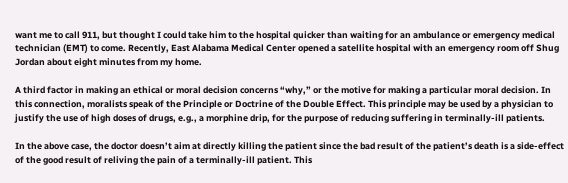want me to call 911, but thought I could take him to the hospital quicker than waiting for an ambulance or emergency medical technician (EMT) to come. Recently, East Alabama Medical Center opened a satellite hospital with an emergency room off Shug Jordan about eight minutes from my home.

A third factor in making an ethical or moral decision concerns “why,” or the motive for making a particular moral decision. In this connection, moralists speak of the Principle or Doctrine of the Double Effect. This principle may be used by a physician to justify the use of high doses of drugs, e.g., a morphine drip, for the purpose of reducing suffering in terminally-ill patients.

In the above case, the doctor doesn’t aim at directly killing the patient since the bad result of the patient’s death is a side-effect of the good result of reliving the pain of a terminally-ill patient. This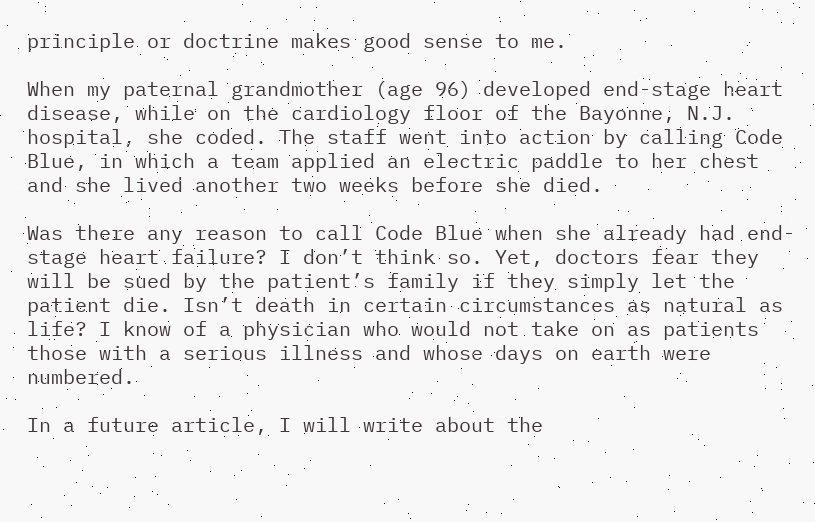principle or doctrine makes good sense to me.

When my paternal grandmother (age 96) developed end-stage heart disease, while on the cardiology floor of the Bayonne, N.J. hospital, she coded. The staff went into action by calling Code Blue, in which a team applied an electric paddle to her chest and she lived another two weeks before she died.

Was there any reason to call Code Blue when she already had end-stage heart failure? I don’t think so. Yet, doctors fear they will be sued by the patient’s family if they simply let the patient die. Isn’t death in certain circumstances as natural as life? I know of a physician who would not take on as patients those with a serious illness and whose days on earth were numbered.

In a future article, I will write about the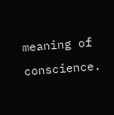meaning of conscience.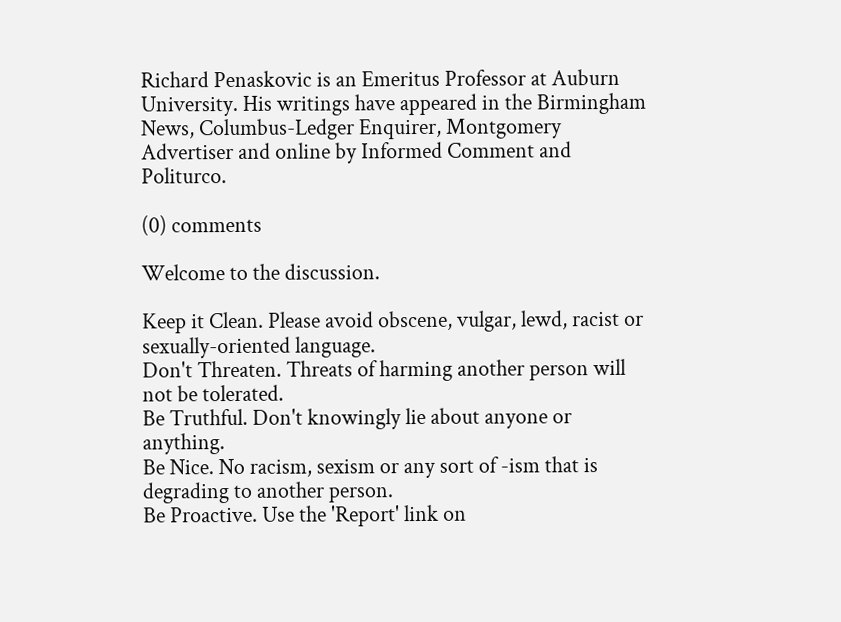Richard Penaskovic is an Emeritus Professor at Auburn University. His writings have appeared in the Birmingham News, Columbus-Ledger Enquirer, Montgomery Advertiser and online by Informed Comment and Politurco.

(0) comments

Welcome to the discussion.

Keep it Clean. Please avoid obscene, vulgar, lewd, racist or sexually-oriented language.
Don't Threaten. Threats of harming another person will not be tolerated.
Be Truthful. Don't knowingly lie about anyone or anything.
Be Nice. No racism, sexism or any sort of -ism that is degrading to another person.
Be Proactive. Use the 'Report' link on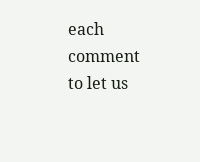each comment to let us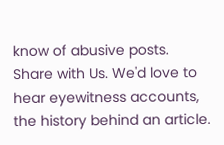know of abusive posts.
Share with Us. We'd love to hear eyewitness accounts, the history behind an article.